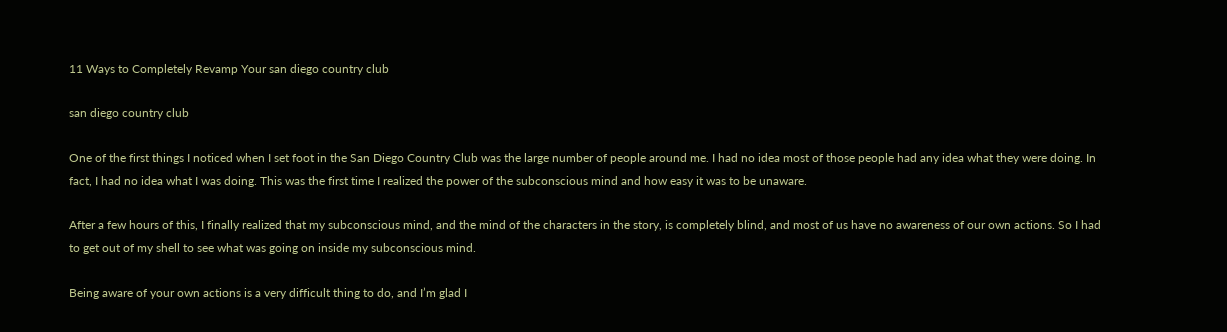11 Ways to Completely Revamp Your san diego country club

san diego country club

One of the first things I noticed when I set foot in the San Diego Country Club was the large number of people around me. I had no idea most of those people had any idea what they were doing. In fact, I had no idea what I was doing. This was the first time I realized the power of the subconscious mind and how easy it was to be unaware.

After a few hours of this, I finally realized that my subconscious mind, and the mind of the characters in the story, is completely blind, and most of us have no awareness of our own actions. So I had to get out of my shell to see what was going on inside my subconscious mind.

Being aware of your own actions is a very difficult thing to do, and I’m glad I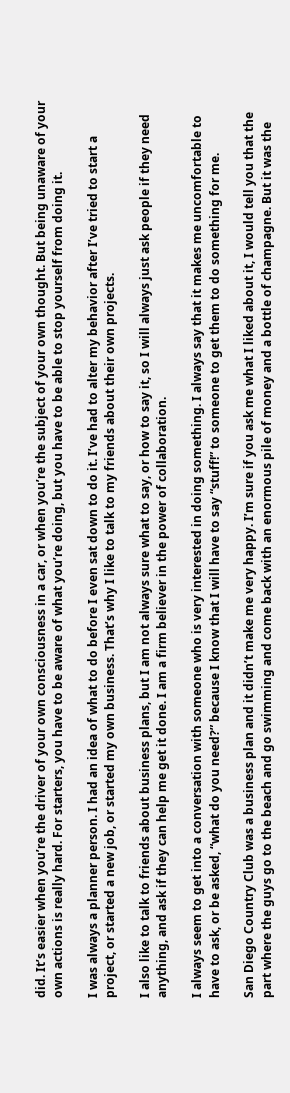did. It’s easier when you’re the driver of your own consciousness in a car, or when you’re the subject of your own thought. But being unaware of your own actions is really hard. For starters, you have to be aware of what you’re doing, but you have to be able to stop yourself from doing it.

I was always a planner person. I had an idea of what to do before I even sat down to do it. I’ve had to alter my behavior after I’ve tried to start a project, or started a new job, or started my own business. That’s why I like to talk to my friends about their own projects.

I also like to talk to friends about business plans, but I am not always sure what to say, or how to say it, so I will always just ask people if they need anything, and ask if they can help me get it done. I am a firm believer in the power of collaboration.

I always seem to get into a conversation with someone who is very interested in doing something. I always say that it makes me uncomfortable to have to ask, or be asked, “what do you need?” because I know that I will have to say “stuff!” to someone to get them to do something for me.

San Diego Country Club was a business plan and it didn’t make me very happy. I’m sure if you ask me what I liked about it, I would tell you that the part where the guys go to the beach and go swimming and come back with an enormous pile of money and a bottle of champagne. But it was the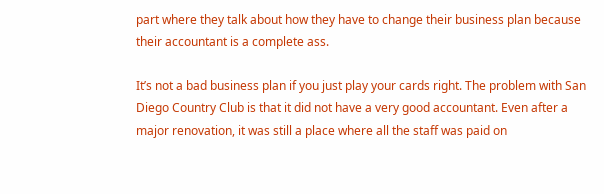part where they talk about how they have to change their business plan because their accountant is a complete ass.

It’s not a bad business plan if you just play your cards right. The problem with San Diego Country Club is that it did not have a very good accountant. Even after a major renovation, it was still a place where all the staff was paid on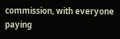commission, with everyone paying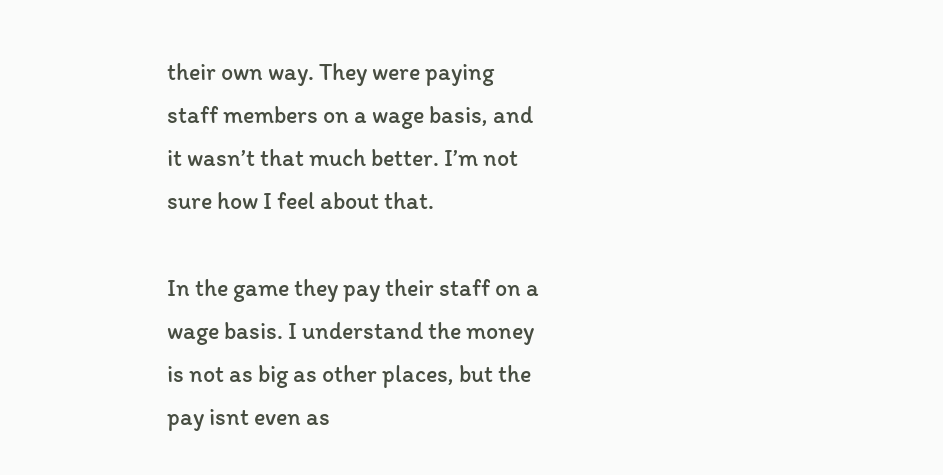their own way. They were paying staff members on a wage basis, and it wasn’t that much better. I’m not sure how I feel about that.

In the game they pay their staff on a wage basis. I understand the money is not as big as other places, but the pay isnt even as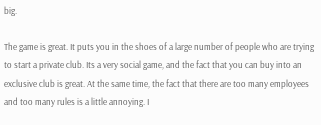big.

The game is great. It puts you in the shoes of a large number of people who are trying to start a private club. Its a very social game, and the fact that you can buy into an exclusive club is great. At the same time, the fact that there are too many employees and too many rules is a little annoying. I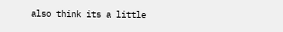also think its a little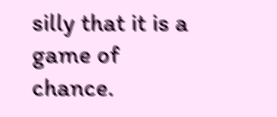silly that it is a game of chance.